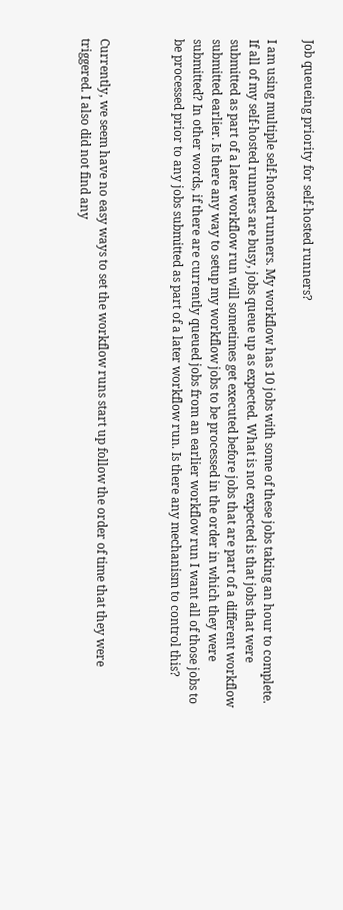Job queueing priority for self-hosted runners?

I am using multiple self-hosted runners. My workflow has 10 jobs with some of these jobs taking an hour to complete. If all of my self-hosted runners are busy, jobs queue up as expected. What is not expected is that jobs that were submitted as part of a later workflow run will sometimes get executed before jobs that are part of a different workflow submitted earlier. Is there any way to setup my workflow jobs to be processed in the order in which they were submitted? In other words, if there are currently queued jobs from an earlier workflow run I want all of those jobs to be processed prior to any jobs submitted as part of a later workflow run. Is there any mechanism to control this?



Currently, we seem have no easy ways to set the workflow runs start up follow the order of time that they were triggered. I also did not find any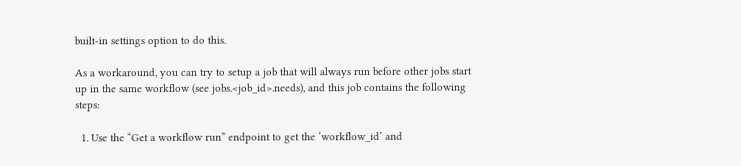built-in settings option to do this.

As a workaround, you can try to setup a job that will always run before other jobs start up in the same workflow (see jobs.<job_id>.needs), and this job contains the following steps:

  1. Use the “Get a workflow run” endpoint to get the ‘workflow_id’ and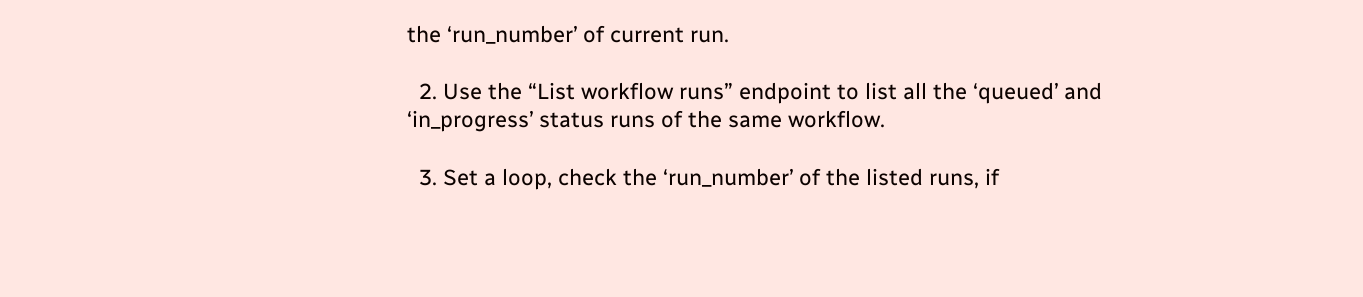the ‘run_number’ of current run.

  2. Use the “List workflow runs” endpoint to list all the ‘queued’ and ‘in_progress’ status runs of the same workflow.

  3. Set a loop, check the ‘run_number’ of the listed runs, if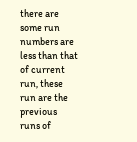there are some run numbers are less than that of current run, these run are the previous runs of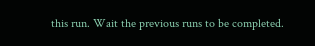this run. Wait the previous runs to be completed.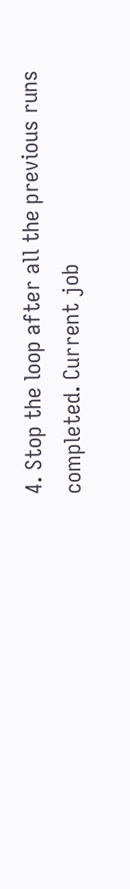4. Stop the loop after all the previous runs completed. Current job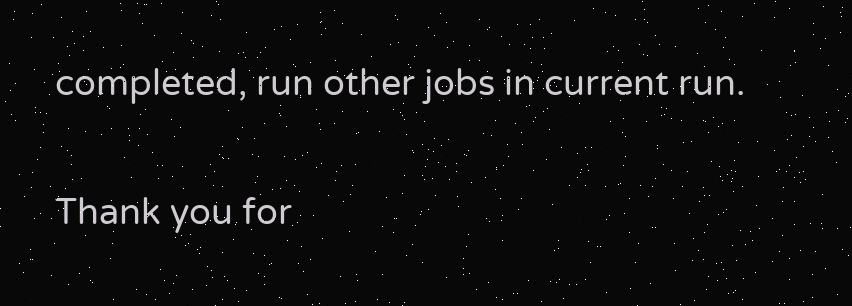completed, run other jobs in current run.

Thank you for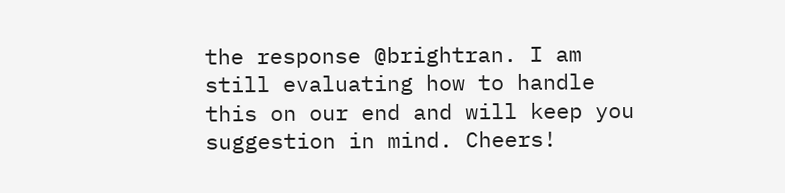the response @brightran. I am still evaluating how to handle this on our end and will keep you suggestion in mind. Cheers!